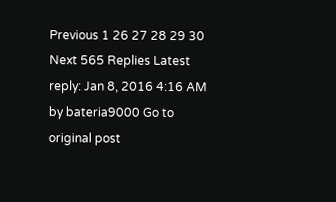Previous 1 26 27 28 29 30 Next 565 Replies Latest reply: Jan 8, 2016 4:16 AM by bateria9000 Go to original post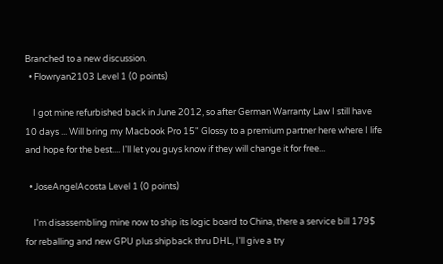Branched to a new discussion.
  • Flowryan2103 Level 1 (0 points)

    I got mine refurbished back in June 2012, so after German Warranty Law I still have 10 days ... Will bring my Macbook Pro 15" Glossy to a premium partner here where I life and hope for the best.... I'll let you guys know if they will change it for free...

  • JoseAngelAcosta Level 1 (0 points)

    I'm disassembling mine now to ship its logic board to China, there a service bill 179$ for reballing and new GPU plus shipback thru DHL, I'll give a try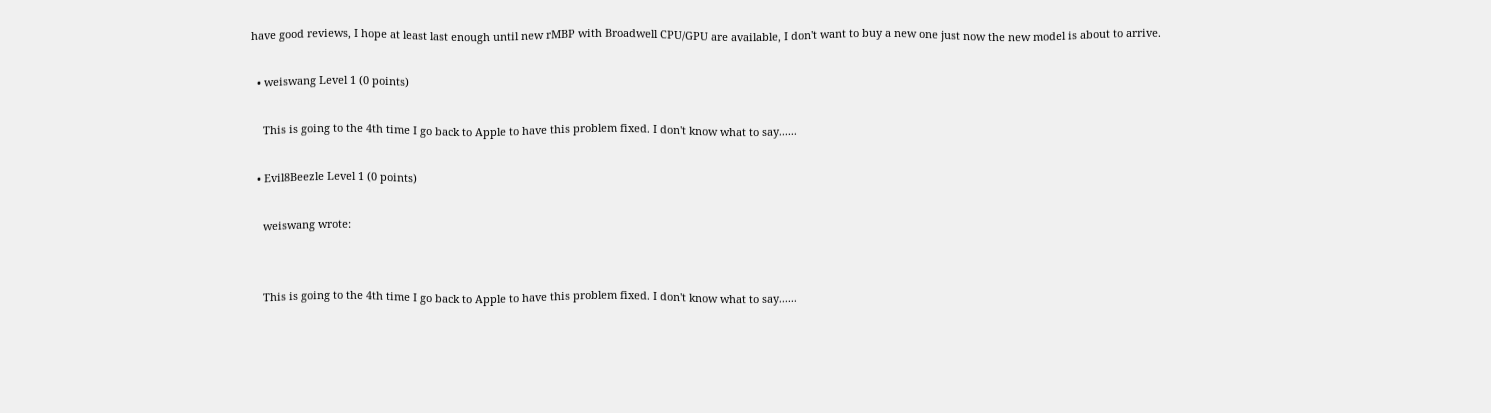have good reviews, I hope at least last enough until new rMBP with Broadwell CPU/GPU are available, I don't want to buy a new one just now the new model is about to arrive.

  • weiswang Level 1 (0 points)

    This is going to the 4th time I go back to Apple to have this problem fixed. I don't know what to say......

  • Evil8Beezle Level 1 (0 points)

    weiswang wrote:


    This is going to the 4th time I go back to Apple to have this problem fixed. I don't know what to say......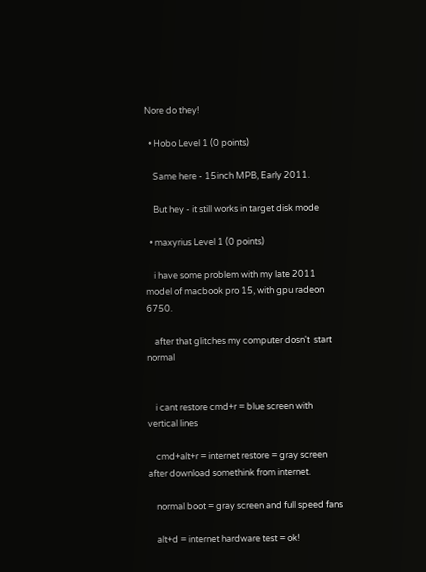Nore do they!

  • Hobo Level 1 (0 points)

    Same here - 15inch MPB, Early 2011.

    But hey - it still works in target disk mode

  • maxyrius Level 1 (0 points)

    i have some problem with my late 2011 model of macbook pro 15, with gpu radeon 6750.

    after that glitches my computer dosn't  start normal


    i cant restore cmd+r = blue screen with vertical lines

    cmd+alt+r = internet restore = gray screen after download somethink from internet.

    normal boot = gray screen and full speed fans

    alt+d = internet hardware test = ok!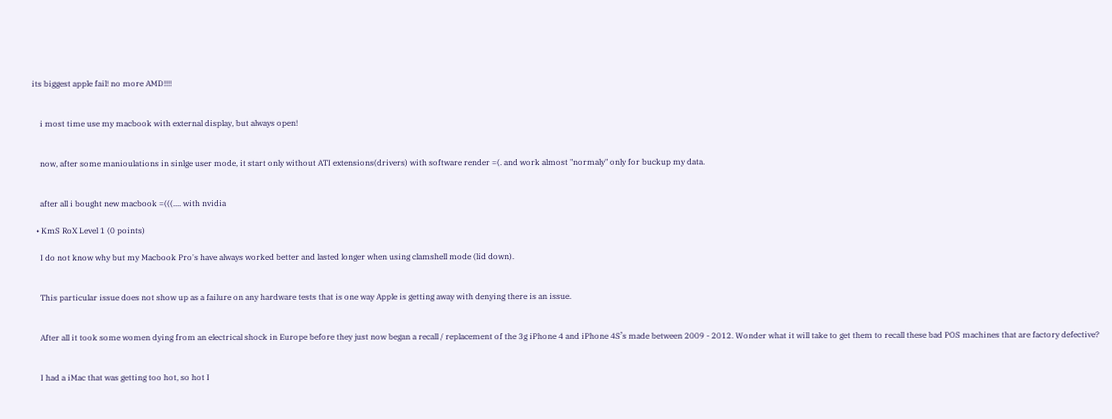its biggest apple fail! no more AMD!!!!


    i most time use my macbook with external display, but always open!


    now, after some manioulations in sinlge user mode, it start only without ATI extensions(drivers) with software render =(. and work almost "normaly" only for buckup my data.


    after all i bought new macbook =(((.... with nvidia

  • KmS RoX Level 1 (0 points)

    I do not know why but my Macbook Pro's have always worked better and lasted longer when using clamshell mode (lid down).


    This particular issue does not show up as a failure on any hardware tests that is one way Apple is getting away with denying there is an issue.


    After all it took some women dying from an electrical shock in Europe before they just now began a recall / replacement of the 3g iPhone 4 and iPhone 4S’s made between 2009 - 2012. Wonder what it will take to get them to recall these bad POS machines that are factory defective?


    I had a iMac that was getting too hot, so hot I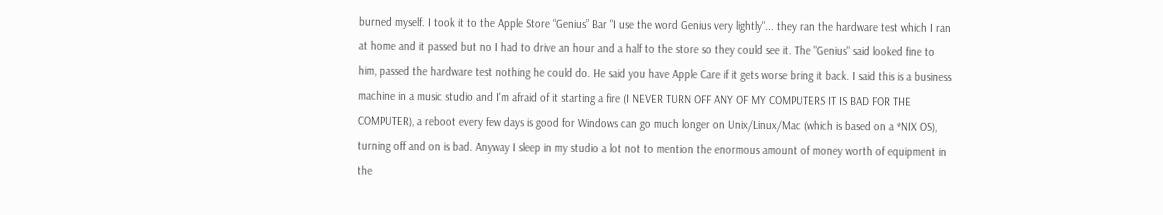burned myself. I took it to the Apple Store “Genius” Bar "I use the word Genius very lightly"... they ran the hardware test which I ran at home and it passed but no I had to drive an hour and a half to the store so they could see it. The "Genius" said looked fine to him, passed the hardware test nothing he could do. He said you have Apple Care if it gets worse bring it back. I said this is a business machine in a music studio and I'm afraid of it starting a fire (I NEVER TURN OFF ANY OF MY COMPUTERS IT IS BAD FOR THE COMPUTER), a reboot every few days is good for Windows can go much longer on Unix/Linux/Mac (which is based on a *NIX OS), turning off and on is bad. Anyway I sleep in my studio a lot not to mention the enormous amount of money worth of equipment in the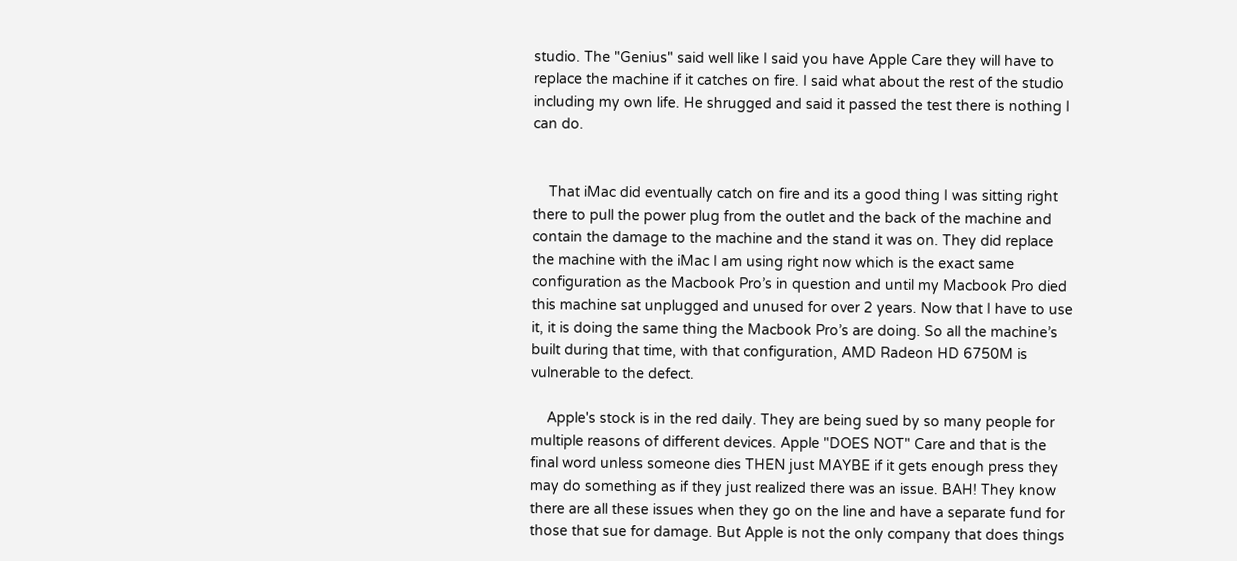studio. The "Genius" said well like I said you have Apple Care they will have to replace the machine if it catches on fire. I said what about the rest of the studio including my own life. He shrugged and said it passed the test there is nothing I can do.


    That iMac did eventually catch on fire and its a good thing I was sitting right there to pull the power plug from the outlet and the back of the machine and contain the damage to the machine and the stand it was on. They did replace the machine with the iMac I am using right now which is the exact same configuration as the Macbook Pro’s in question and until my Macbook Pro died this machine sat unplugged and unused for over 2 years. Now that I have to use it, it is doing the same thing the Macbook Pro’s are doing. So all the machine’s built during that time, with that configuration, AMD Radeon HD 6750M is vulnerable to the defect.

    Apple's stock is in the red daily. They are being sued by so many people for multiple reasons of different devices. Apple "DOES NOT" Care and that is the final word unless someone dies THEN just MAYBE if it gets enough press they may do something as if they just realized there was an issue. BAH! They know there are all these issues when they go on the line and have a separate fund for those that sue for damage. But Apple is not the only company that does things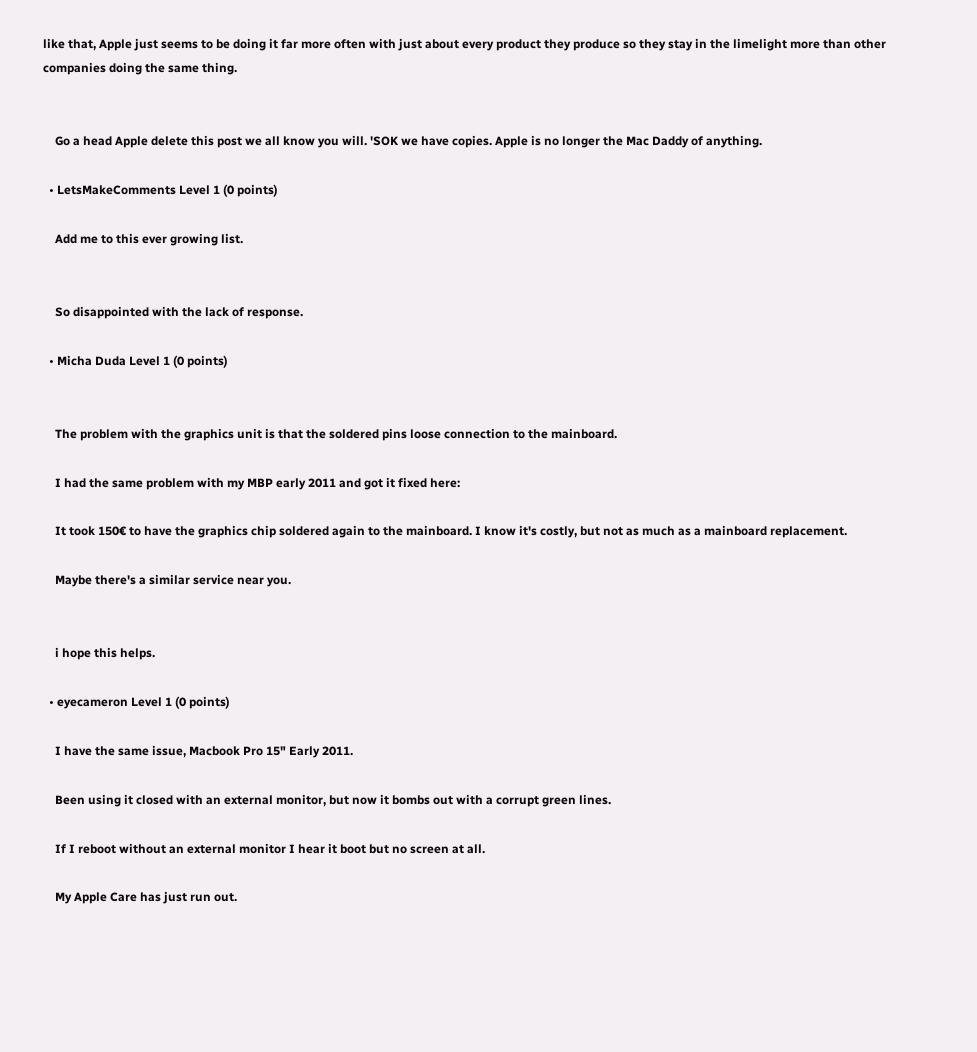like that, Apple just seems to be doing it far more often with just about every product they produce so they stay in the limelight more than other companies doing the same thing.


    Go a head Apple delete this post we all know you will. 'SOK we have copies. Apple is no longer the Mac Daddy of anything.

  • LetsMakeComments Level 1 (0 points)

    Add me to this ever growing list.


    So disappointed with the lack of response.

  • Micha Duda Level 1 (0 points)


    The problem with the graphics unit is that the soldered pins loose connection to the mainboard.

    I had the same problem with my MBP early 2011 and got it fixed here:

    It took 150€ to have the graphics chip soldered again to the mainboard. I know it's costly, but not as much as a mainboard replacement.

    Maybe there's a similar service near you.


    i hope this helps.

  • eyecameron Level 1 (0 points)

    I have the same issue, Macbook Pro 15" Early 2011.

    Been using it closed with an external monitor, but now it bombs out with a corrupt green lines.

    If I reboot without an external monitor I hear it boot but no screen at all.

    My Apple Care has just run out.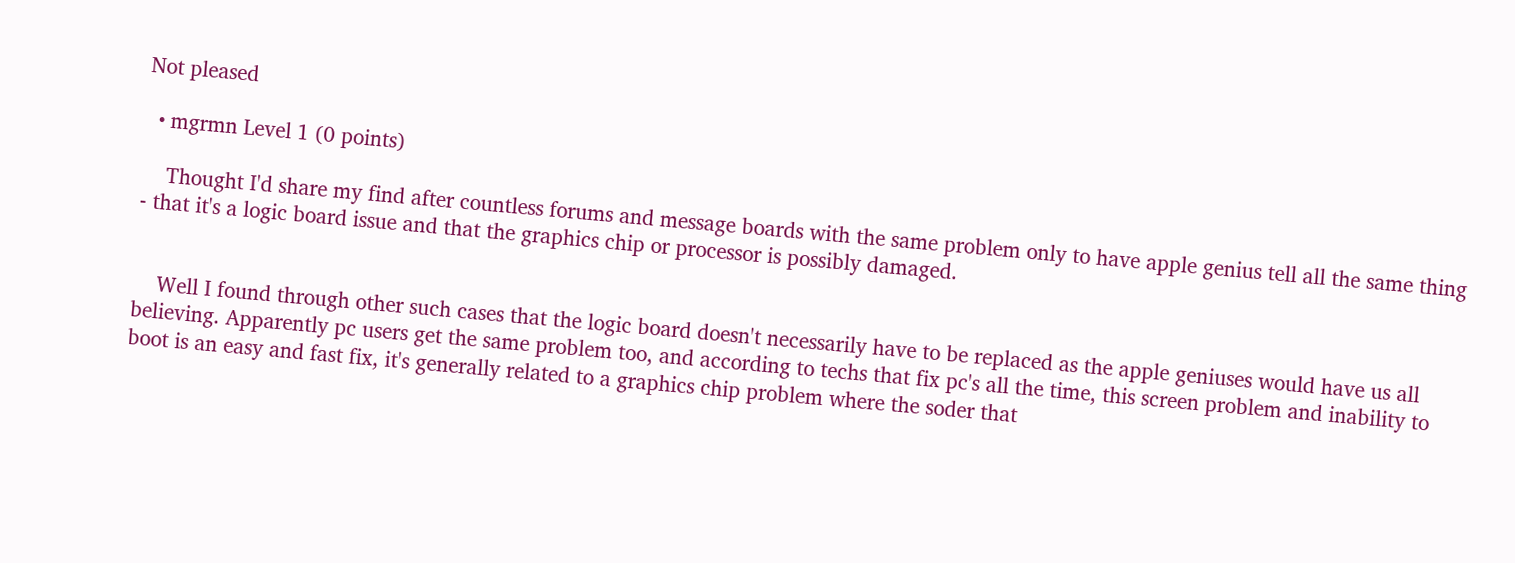Not pleased

  • mgrmn Level 1 (0 points)

    Thought I'd share my find after countless forums and message boards with the same problem only to have apple genius tell all the same thing - that it's a logic board issue and that the graphics chip or processor is possibly damaged.


    Well I found through other such cases that the logic board doesn't necessarily have to be replaced as the apple geniuses would have us all believing. Apparently pc users get the same problem too, and according to techs that fix pc's all the time, this screen problem and inability to boot is an easy and fast fix, it's generally related to a graphics chip problem where the soder that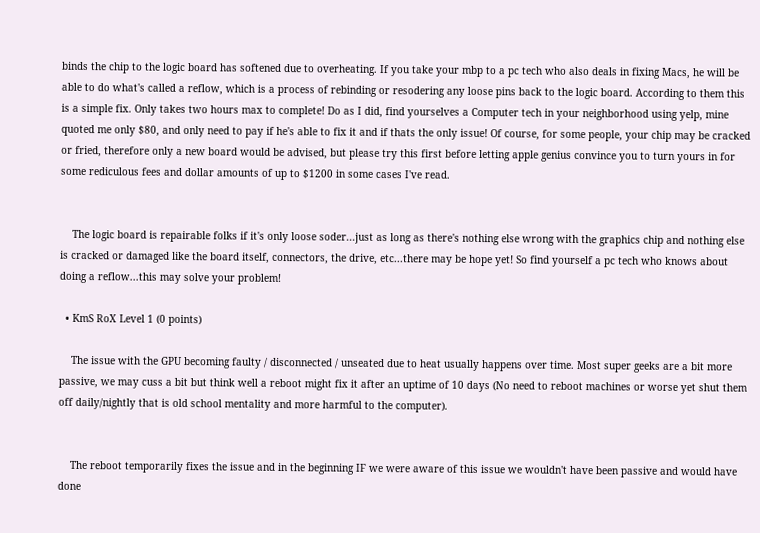binds the chip to the logic board has softened due to overheating. If you take your mbp to a pc tech who also deals in fixing Macs, he will be able to do what's called a reflow, which is a process of rebinding or resodering any loose pins back to the logic board. According to them this is a simple fix. Only takes two hours max to complete! Do as I did, find yourselves a Computer tech in your neighborhood using yelp, mine quoted me only $80, and only need to pay if he's able to fix it and if thats the only issue! Of course, for some people, your chip may be cracked or fried, therefore only a new board would be advised, but please try this first before letting apple genius convince you to turn yours in for some rediculous fees and dollar amounts of up to $1200 in some cases I've read.


    The logic board is repairable folks if it's only loose soder...just as long as there's nothing else wrong with the graphics chip and nothing else is cracked or damaged like the board itself, connectors, the drive, etc...there may be hope yet! So find yourself a pc tech who knows about doing a reflow...this may solve your problem!

  • KmS RoX Level 1 (0 points)

    The issue with the GPU becoming faulty / disconnected / unseated due to heat usually happens over time. Most super geeks are a bit more passive, we may cuss a bit but think well a reboot might fix it after an uptime of 10 days (No need to reboot machines or worse yet shut them off daily/nightly that is old school mentality and more harmful to the computer).


    The reboot temporarily fixes the issue and in the beginning IF we were aware of this issue we wouldn't have been passive and would have done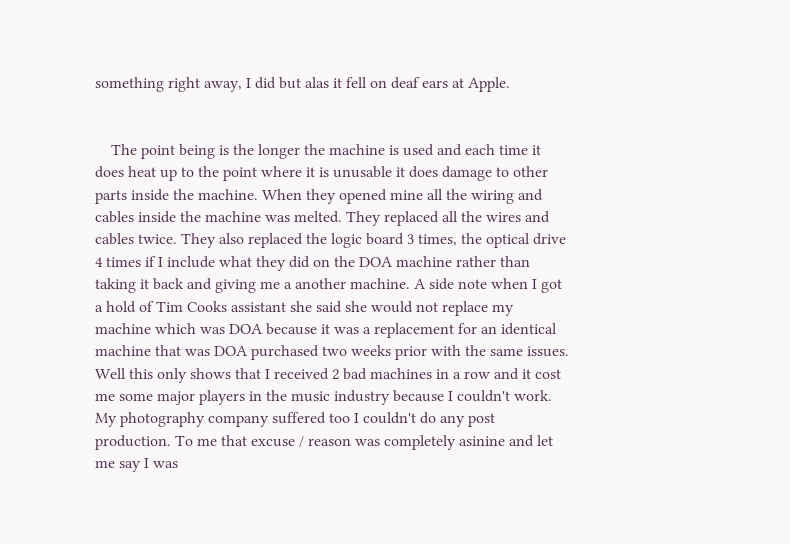something right away, I did but alas it fell on deaf ears at Apple.


    The point being is the longer the machine is used and each time it does heat up to the point where it is unusable it does damage to other parts inside the machine. When they opened mine all the wiring and cables inside the machine was melted. They replaced all the wires and cables twice. They also replaced the logic board 3 times, the optical drive 4 times if I include what they did on the DOA machine rather than taking it back and giving me a another machine. A side note when I got a hold of Tim Cooks assistant she said she would not replace my machine which was DOA because it was a replacement for an identical machine that was DOA purchased two weeks prior with the same issues. Well this only shows that I received 2 bad machines in a row and it cost me some major players in the music industry because I couldn't work. My photography company suffered too I couldn't do any post production. To me that excuse / reason was completely asinine and let me say I was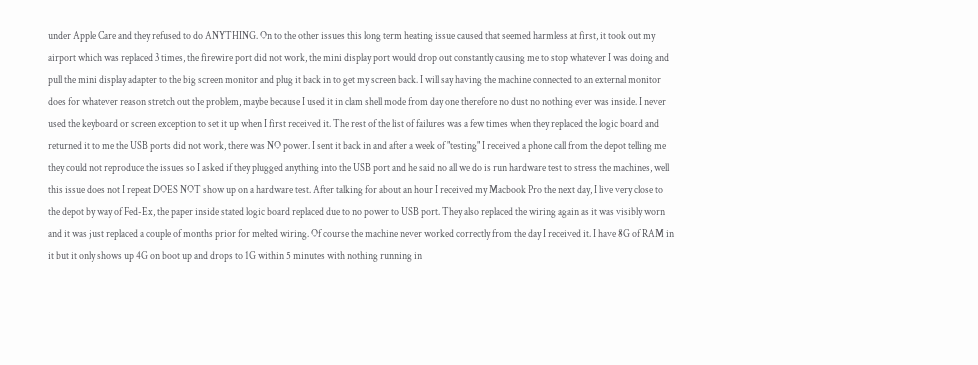under Apple Care and they refused to do ANYTHING. On to the other issues this long term heating issue caused that seemed harmless at first, it took out my airport which was replaced 3 times, the firewire port did not work, the mini display port would drop out constantly causing me to stop whatever I was doing and pull the mini display adapter to the big screen monitor and plug it back in to get my screen back. I will say having the machine connected to an external monitor does for whatever reason stretch out the problem, maybe because I used it in clam shell mode from day one therefore no dust no nothing ever was inside. I never used the keyboard or screen exception to set it up when I first received it. The rest of the list of failures was a few times when they replaced the logic board and returned it to me the USB ports did not work, there was NO power. I sent it back in and after a week of "testing" I received a phone call from the depot telling me they could not reproduce the issues so I asked if they plugged anything into the USB port and he said no all we do is run hardware test to stress the machines, well this issue does not I repeat DOES NOT show up on a hardware test. After talking for about an hour I received my Macbook Pro the next day, I live very close to the depot by way of Fed-Ex, the paper inside stated logic board replaced due to no power to USB port. They also replaced the wiring again as it was visibly worn and it was just replaced a couple of months prior for melted wiring. Of course the machine never worked correctly from the day I received it. I have 8G of RAM in it but it only shows up 4G on boot up and drops to 1G within 5 minutes with nothing running in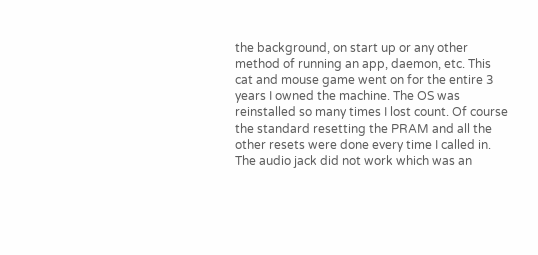the background, on start up or any other method of running an app, daemon, etc. This cat and mouse game went on for the entire 3 years I owned the machine. The OS was reinstalled so many times I lost count. Of course the standard resetting the PRAM and all the other resets were done every time I called in. The audio jack did not work which was an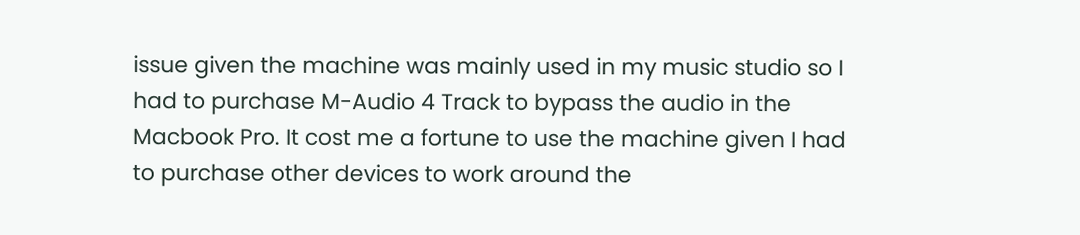issue given the machine was mainly used in my music studio so I had to purchase M-Audio 4 Track to bypass the audio in the Macbook Pro. It cost me a fortune to use the machine given I had to purchase other devices to work around the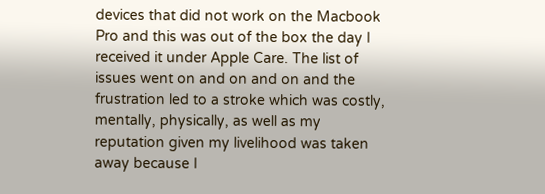devices that did not work on the Macbook Pro and this was out of the box the day I received it under Apple Care. The list of issues went on and on and on and the frustration led to a stroke which was costly, mentally, physically, as well as my reputation given my livelihood was taken away because I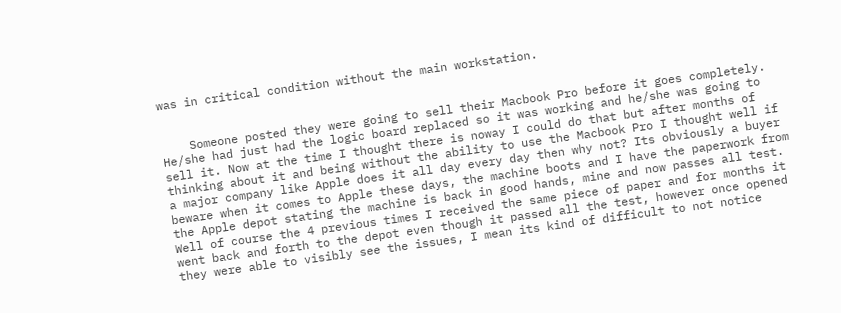was in critical condition without the main workstation.


    Someone posted they were going to sell their Macbook Pro before it goes completely. He/she had just had the logic board replaced so it was working and he/she was going to sell it. Now at the time I thought there is noway I could do that but after months of thinking about it and being without the ability to use the Macbook Pro I thought well if a major company like Apple does it all day every day then why not? Its obviously a buyer beware when it comes to Apple these days, the machine boots and I have the paperwork from the Apple depot stating the machine is back in good hands, mine and now passes all test. Well of course the 4 previous times I received the same piece of paper and for months it went back and forth to the depot even though it passed all the test, however once opened they were able to visibly see the issues, I mean its kind of difficult to not notice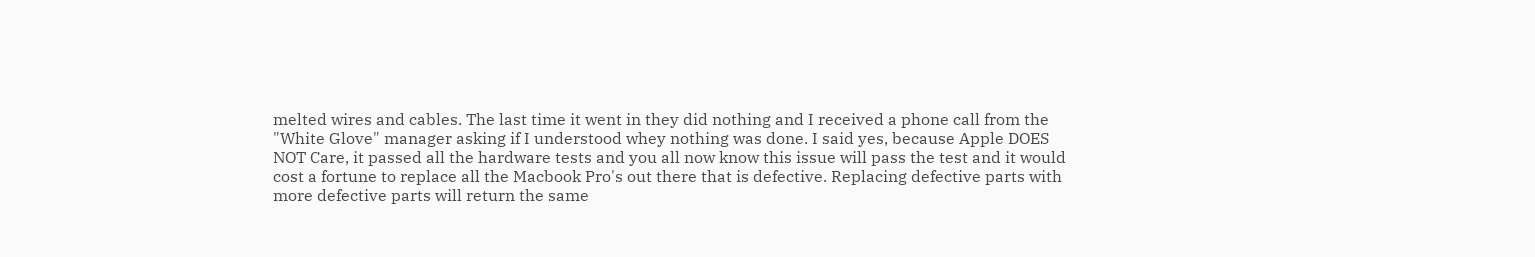melted wires and cables. The last time it went in they did nothing and I received a phone call from the "White Glove" manager asking if I understood whey nothing was done. I said yes, because Apple DOES NOT Care, it passed all the hardware tests and you all now know this issue will pass the test and it would cost a fortune to replace all the Macbook Pro's out there that is defective. Replacing defective parts with more defective parts will return the same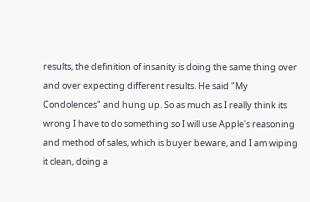results, the definition of insanity is doing the same thing over and over expecting different results. He said "My Condolences" and hung up. So as much as I really think its wrong I have to do something so I will use Apple's reasoning and method of sales, which is buyer beware, and I am wiping it clean, doing a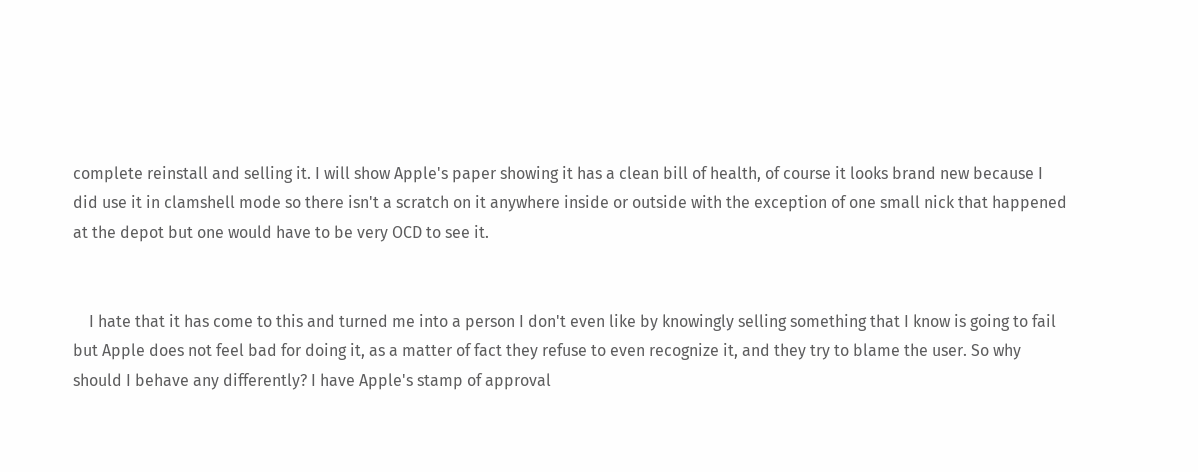complete reinstall and selling it. I will show Apple's paper showing it has a clean bill of health, of course it looks brand new because I did use it in clamshell mode so there isn't a scratch on it anywhere inside or outside with the exception of one small nick that happened at the depot but one would have to be very OCD to see it.


    I hate that it has come to this and turned me into a person I don't even like by knowingly selling something that I know is going to fail but Apple does not feel bad for doing it, as a matter of fact they refuse to even recognize it, and they try to blame the user. So why should I behave any differently? I have Apple's stamp of approval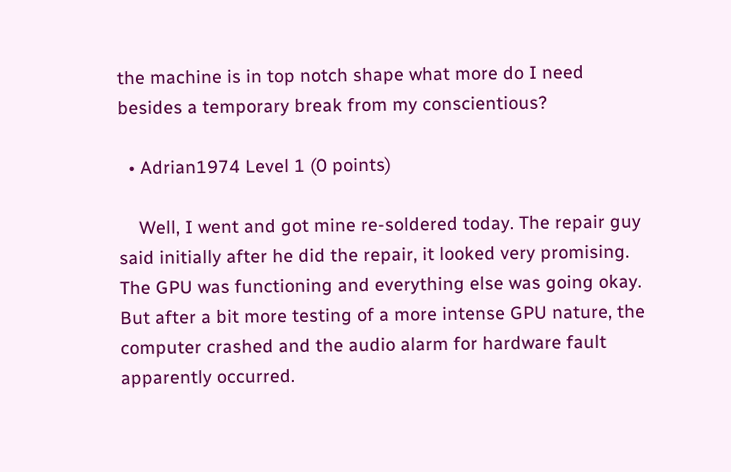the machine is in top notch shape what more do I need besides a temporary break from my conscientious?

  • Adrian1974 Level 1 (0 points)

    Well, I went and got mine re-soldered today. The repair guy said initially after he did the repair, it looked very promising. The GPU was functioning and everything else was going okay. But after a bit more testing of a more intense GPU nature, the computer crashed and the audio alarm for hardware fault apparently occurred.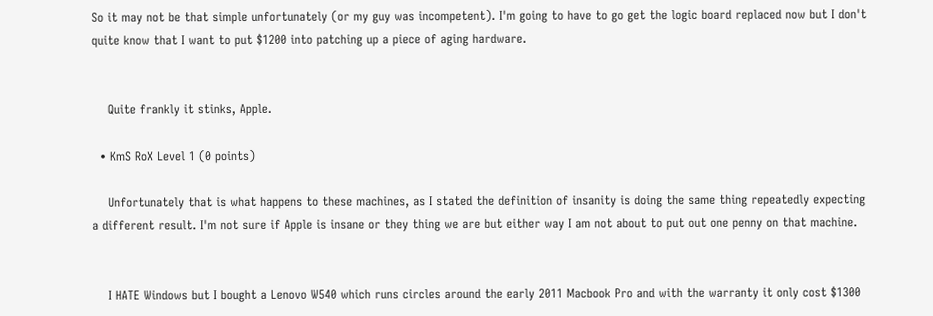So it may not be that simple unfortunately (or my guy was incompetent). I'm going to have to go get the logic board replaced now but I don't quite know that I want to put $1200 into patching up a piece of aging hardware.


    Quite frankly it stinks, Apple.

  • KmS RoX Level 1 (0 points)

    Unfortunately that is what happens to these machines, as I stated the definition of insanity is doing the same thing repeatedly expecting a different result. I'm not sure if Apple is insane or they thing we are but either way I am not about to put out one penny on that machine.


    I HATE Windows but I bought a Lenovo W540 which runs circles around the early 2011 Macbook Pro and with the warranty it only cost $1300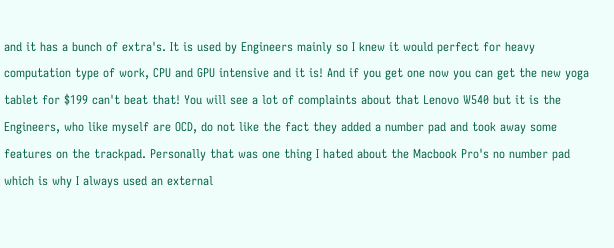and it has a bunch of extra's. It is used by Engineers mainly so I knew it would perfect for heavy computation type of work, CPU and GPU intensive and it is! And if you get one now you can get the new yoga tablet for $199 can't beat that! You will see a lot of complaints about that Lenovo W540 but it is the Engineers, who like myself are OCD, do not like the fact they added a number pad and took away some features on the trackpad. Personally that was one thing I hated about the Macbook Pro's no number pad which is why I always used an external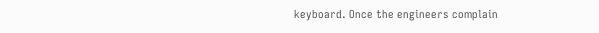keyboard. Once the engineers complain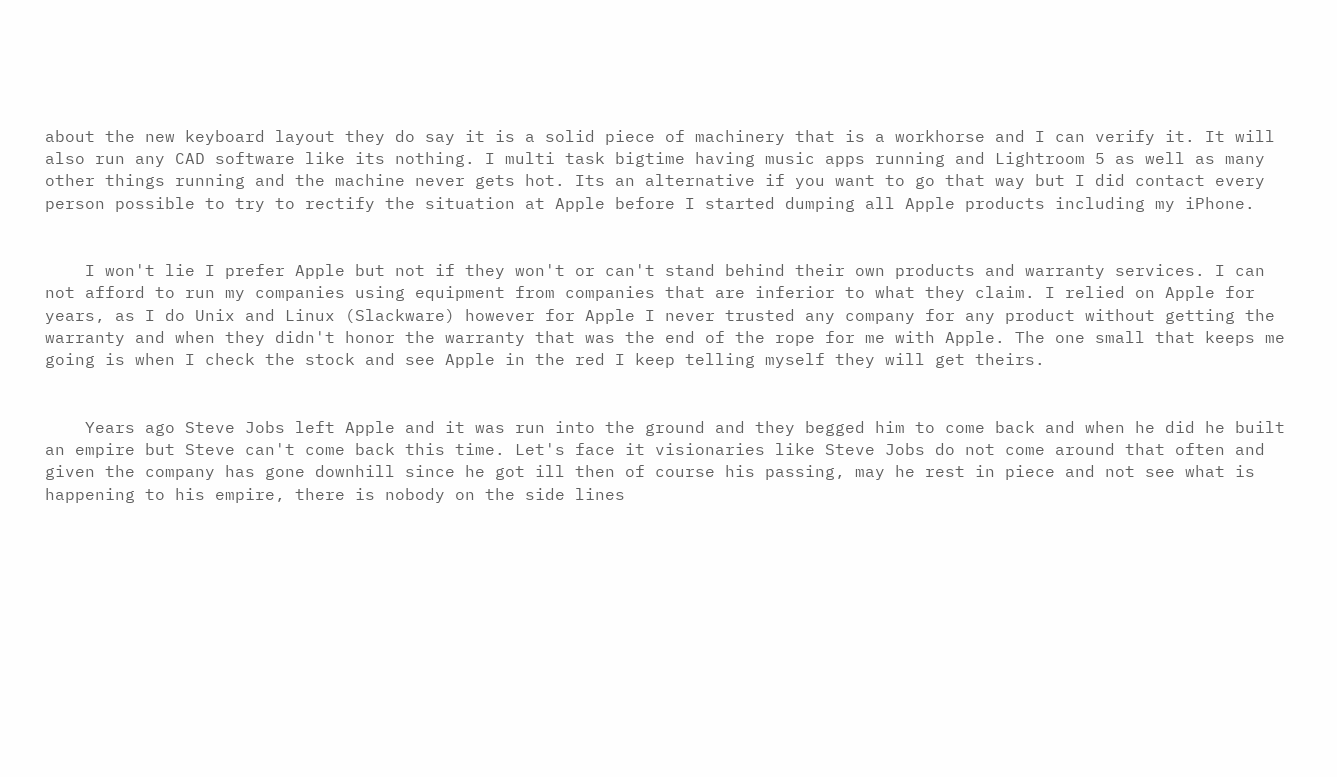about the new keyboard layout they do say it is a solid piece of machinery that is a workhorse and I can verify it. It will also run any CAD software like its nothing. I multi task bigtime having music apps running and Lightroom 5 as well as many other things running and the machine never gets hot. Its an alternative if you want to go that way but I did contact every person possible to try to rectify the situation at Apple before I started dumping all Apple products including my iPhone.


    I won't lie I prefer Apple but not if they won't or can't stand behind their own products and warranty services. I can not afford to run my companies using equipment from companies that are inferior to what they claim. I relied on Apple for years, as I do Unix and Linux (Slackware) however for Apple I never trusted any company for any product without getting the warranty and when they didn't honor the warranty that was the end of the rope for me with Apple. The one small that keeps me going is when I check the stock and see Apple in the red I keep telling myself they will get theirs.


    Years ago Steve Jobs left Apple and it was run into the ground and they begged him to come back and when he did he built an empire but Steve can't come back this time. Let's face it visionaries like Steve Jobs do not come around that often and given the company has gone downhill since he got ill then of course his passing, may he rest in piece and not see what is happening to his empire, there is nobody on the side lines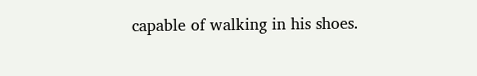capable of walking in his shoes.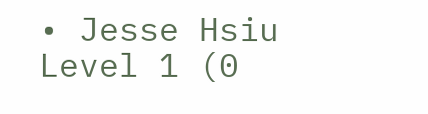• Jesse Hsiu Level 1 (0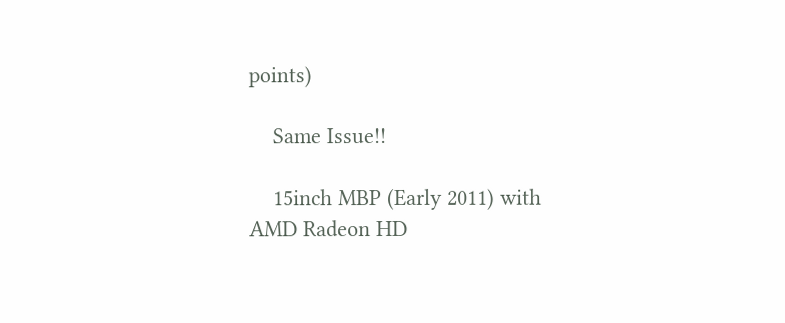points)

    Same Issue!!

    15inch MBP (Early 2011) with AMD Radeon HD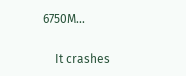6750M...

    It crashes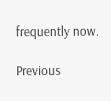frequently now.

Previous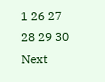1 26 27 28 29 30 Next